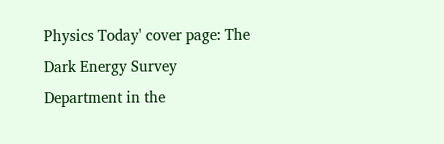Physics Today' cover page: The Dark Energy Survey
Department in the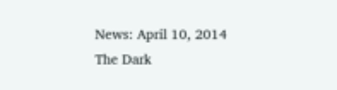News: April 10, 2014
The Dark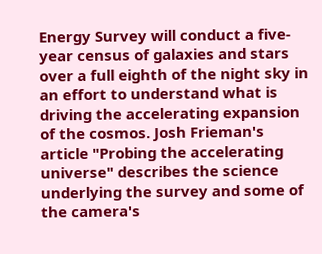Energy Survey will conduct a five-year census of galaxies and stars over a full eighth of the night sky in an effort to understand what is driving the accelerating expansion of the cosmos. Josh Frieman's article "Probing the accelerating universe" describes the science underlying the survey and some of the camera's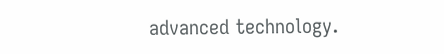advanced technology.